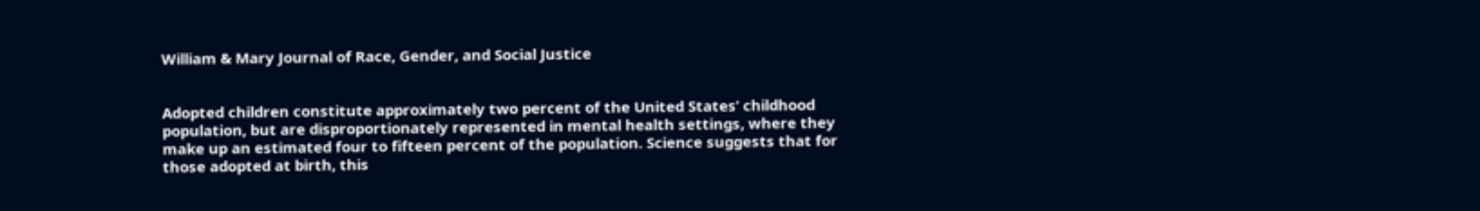William & Mary Journal of Race, Gender, and Social Justice


Adopted children constitute approximately two percent of the United States’ childhood population, but are disproportionately represented in mental health settings, where they make up an estimated four to fifteen percent of the population. Science suggests that for those adopted at birth, this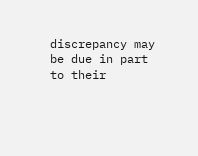discrepancy may be due in part to their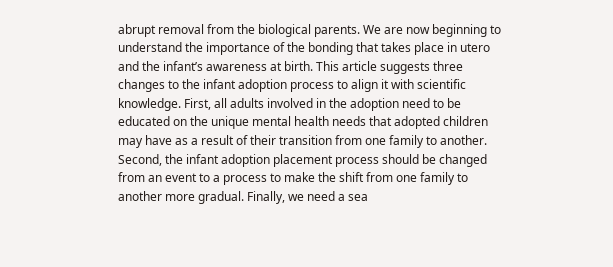abrupt removal from the biological parents. We are now beginning to understand the importance of the bonding that takes place in utero and the infant’s awareness at birth. This article suggests three changes to the infant adoption process to align it with scientific knowledge. First, all adults involved in the adoption need to be educated on the unique mental health needs that adopted children may have as a result of their transition from one family to another. Second, the infant adoption placement process should be changed from an event to a process to make the shift from one family to another more gradual. Finally, we need a sea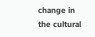change in the cultural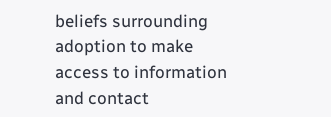beliefs surrounding adoption to make access to information and contact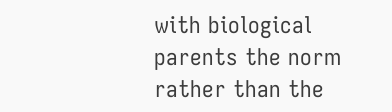with biological parents the norm rather than the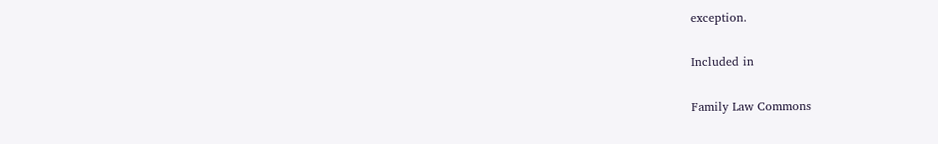exception.

Included in

Family Law Commons